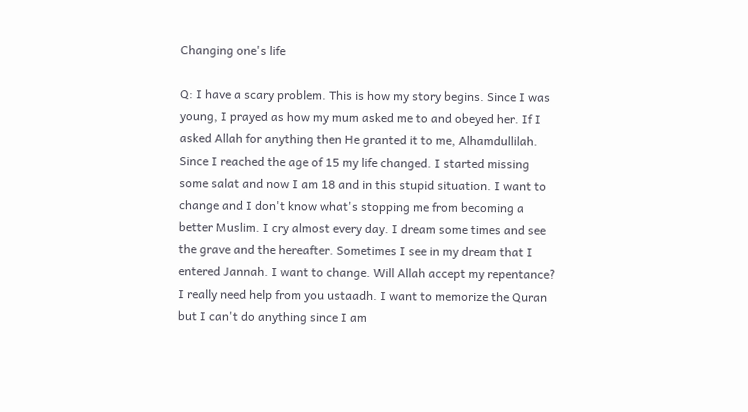Changing one's life

Q: I have a scary problem. This is how my story begins. Since I was young, I prayed as how my mum asked me to and obeyed her. If I asked Allah for anything then He granted it to me, Alhamdullilah. Since I reached the age of 15 my life changed. I started missing some salat and now I am 18 and in this stupid situation. I want to change and I don't know what's stopping me from becoming a better Muslim. I cry almost every day. I dream some times and see the grave and the hereafter. Sometimes I see in my dream that I entered Jannah. I want to change. Will Allah accept my repentance? I really need help from you ustaadh. I want to memorize the Quran but I can't do anything since I am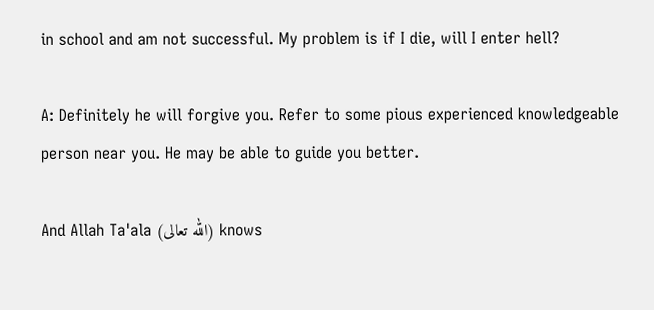in school and am not successful. My problem is if I die, will I enter hell?

A: Definitely he will forgive you. Refer to some pious experienced knowledgeable person near you. He may be able to guide you better.

And Allah Ta'ala (الله تعالى) knows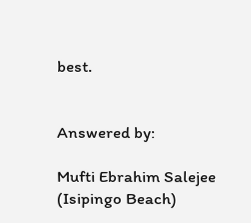best.


Answered by:

Mufti Ebrahim Salejee (Isipingo Beach)